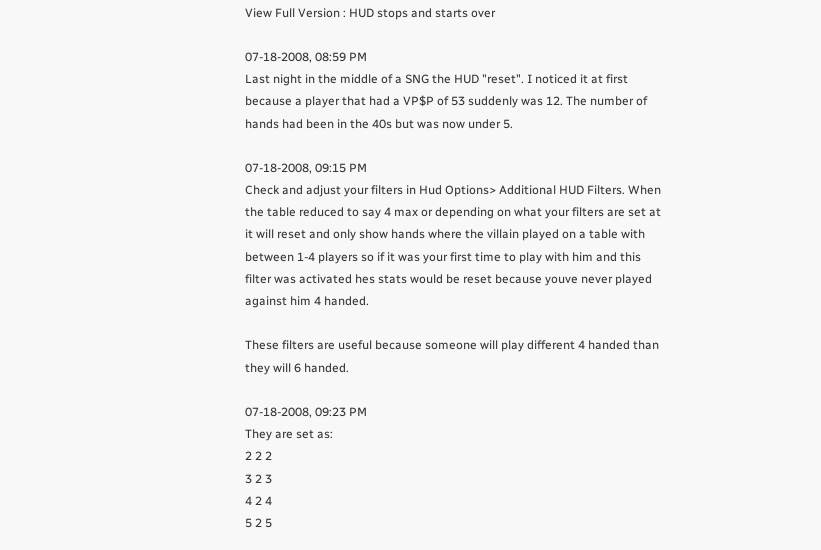View Full Version : HUD stops and starts over

07-18-2008, 08:59 PM
Last night in the middle of a SNG the HUD "reset". I noticed it at first because a player that had a VP$P of 53 suddenly was 12. The number of hands had been in the 40s but was now under 5.

07-18-2008, 09:15 PM
Check and adjust your filters in Hud Options> Additional HUD Filters. When the table reduced to say 4 max or depending on what your filters are set at it will reset and only show hands where the villain played on a table with between 1-4 players so if it was your first time to play with him and this filter was activated hes stats would be reset because youve never played against him 4 handed.

These filters are useful because someone will play different 4 handed than they will 6 handed.

07-18-2008, 09:23 PM
They are set as:
2 2 2
3 2 3
4 2 4
5 2 5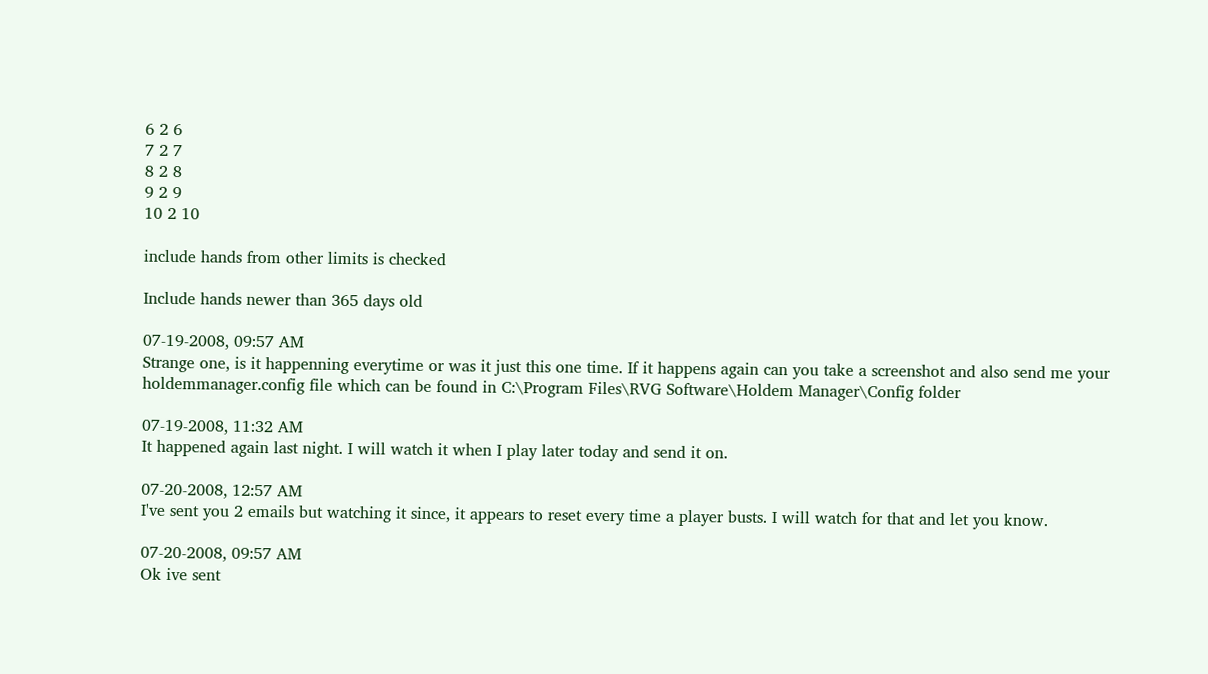6 2 6
7 2 7
8 2 8
9 2 9
10 2 10

include hands from other limits is checked

Include hands newer than 365 days old

07-19-2008, 09:57 AM
Strange one, is it happenning everytime or was it just this one time. If it happens again can you take a screenshot and also send me your holdemmanager.config file which can be found in C:\Program Files\RVG Software\Holdem Manager\Config folder

07-19-2008, 11:32 AM
It happened again last night. I will watch it when I play later today and send it on.

07-20-2008, 12:57 AM
I've sent you 2 emails but watching it since, it appears to reset every time a player busts. I will watch for that and let you know.

07-20-2008, 09:57 AM
Ok ive sent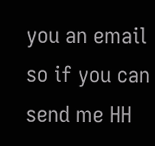you an email so if you can send me HH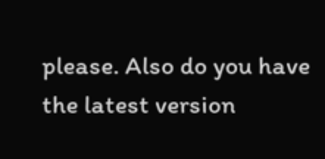please. Also do you have the latest version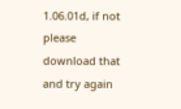1.06.01d, if not please download that and try again